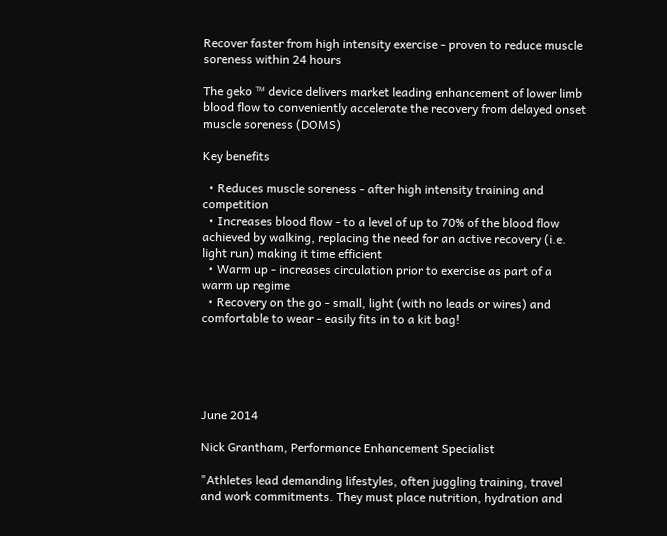Recover faster from high intensity exercise - proven to reduce muscle soreness within 24 hours

The geko ™ device delivers market leading enhancement of lower limb blood flow to conveniently accelerate the recovery from delayed onset muscle soreness (DOMS)

Key benefits

  • Reduces muscle soreness - after high intensity training and competition
  • Increases blood flow - to a level of up to 70% of the blood flow achieved by walking, replacing the need for an active recovery (i.e. light run) making it time efficient
  • Warm up - increases circulation prior to exercise as part of a warm up regime
  • Recovery on the go - small, light (with no leads or wires) and comfortable to wear - easily fits in to a kit bag!





June 2014

Nick Grantham, Performance Enhancement Specialist

"Athletes lead demanding lifestyles, often juggling training, travel and work commitments. They must place nutrition, hydration and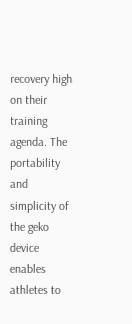recovery high on their training agenda. The portability and simplicity of the geko device enables athletes to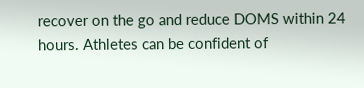recover on the go and reduce DOMS within 24 hours. Athletes can be confident of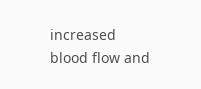increased blood flow and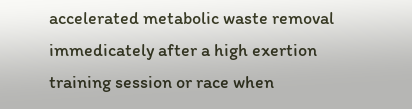accelerated metabolic waste removal immedicately after a high exertion training session or race when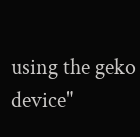using the geko device"